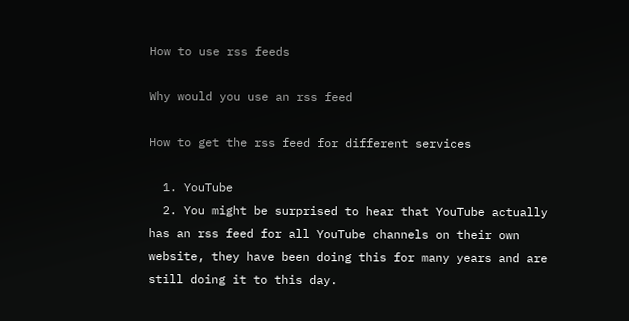How to use rss feeds

Why would you use an rss feed

How to get the rss feed for different services

  1. YouTube
  2. You might be surprised to hear that YouTube actually has an rss feed for all YouTube channels on their own website, they have been doing this for many years and are still doing it to this day.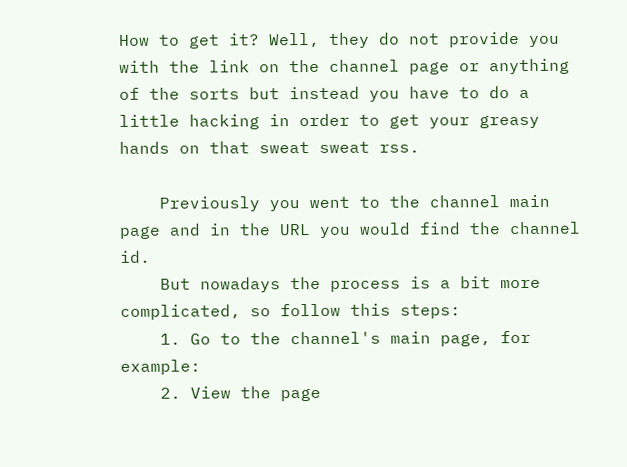How to get it? Well, they do not provide you with the link on the channel page or anything of the sorts but instead you have to do a little hacking in order to get your greasy hands on that sweat sweat rss.

    Previously you went to the channel main page and in the URL you would find the channel id.
    But nowadays the process is a bit more complicated, so follow this steps:
    1. Go to the channel's main page, for example:
    2. View the page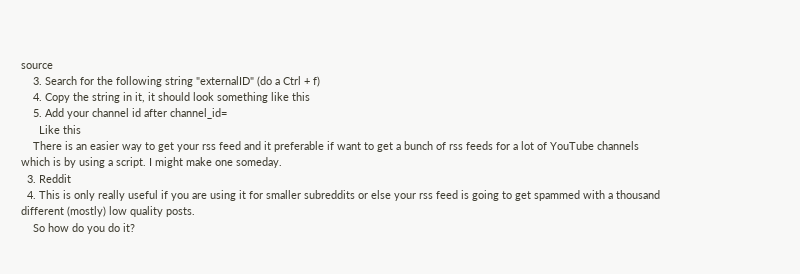source
    3. Search for the following string "externalID" (do a Ctrl + f)
    4. Copy the string in it, it should look something like this
    5. Add your channel id after channel_id=
      Like this
    There is an easier way to get your rss feed and it preferable if want to get a bunch of rss feeds for a lot of YouTube channels which is by using a script. I might make one someday.
  3. Reddit
  4. This is only really useful if you are using it for smaller subreddits or else your rss feed is going to get spammed with a thousand different (mostly) low quality posts.
    So how do you do it?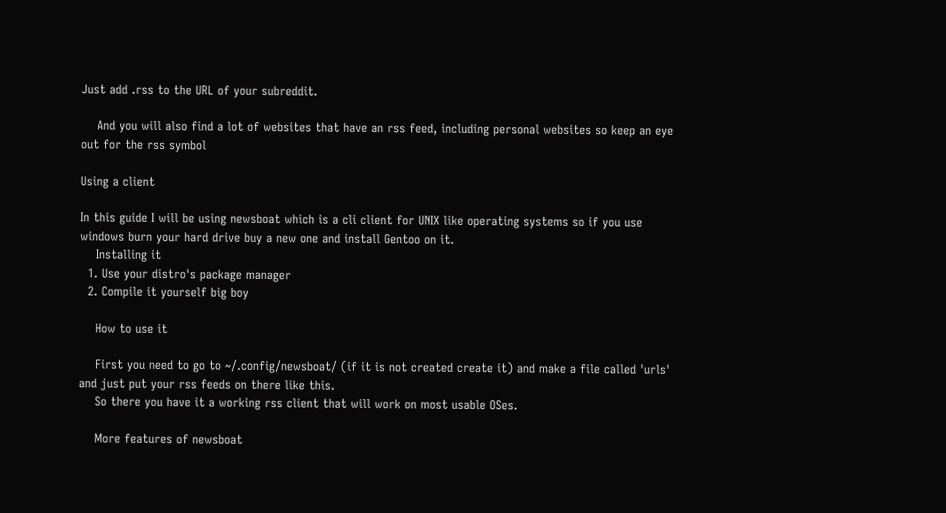Just add .rss to the URL of your subreddit.

    And you will also find a lot of websites that have an rss feed, including personal websites so keep an eye out for the rss symbol

Using a client

In this guide I will be using newsboat which is a cli client for UNIX like operating systems so if you use windows burn your hard drive buy a new one and install Gentoo on it.
    Installing it
  1. Use your distro's package manager
  2. Compile it yourself big boy

    How to use it

    First you need to go to ~/.config/newsboat/ (if it is not created create it) and make a file called 'urls' and just put your rss feeds on there like this.
    So there you have it a working rss client that will work on most usable OSes.

    More features of newsboat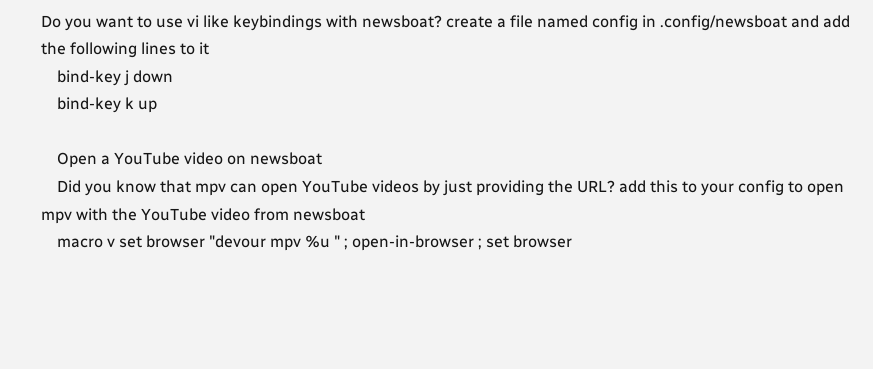Do you want to use vi like keybindings with newsboat? create a file named config in .config/newsboat and add the following lines to it
    bind-key j down
    bind-key k up

    Open a YouTube video on newsboat
    Did you know that mpv can open YouTube videos by just providing the URL? add this to your config to open mpv with the YouTube video from newsboat
    macro v set browser "devour mpv %u " ; open-in-browser ; set browser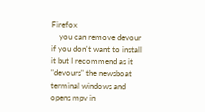Firefox
    you can remove devour if you don't want to install it but I recommend as it "devours" the newsboat terminal windows and opens mpv in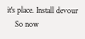it's place. Install devour
    So now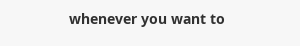whenever you want to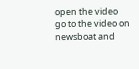open the video go to the video on newsboat and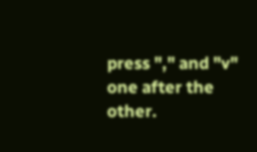press "," and "v" one after the other.